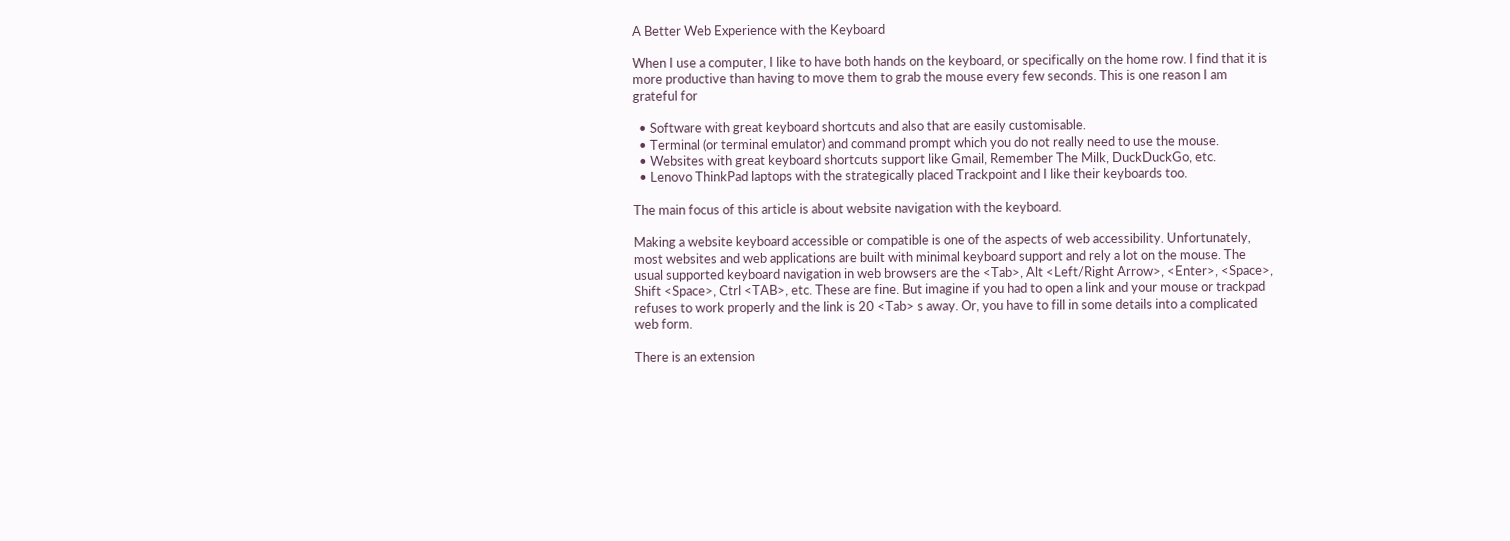A Better Web Experience with the Keyboard

When I use a computer, I like to have both hands on the keyboard, or specifically on the home row. I find that it is more productive than having to move them to grab the mouse every few seconds. This is one reason I am grateful for

  • Software with great keyboard shortcuts and also that are easily customisable.
  • Terminal (or terminal emulator) and command prompt which you do not really need to use the mouse.
  • Websites with great keyboard shortcuts support like Gmail, Remember The Milk, DuckDuckGo, etc.
  • Lenovo ThinkPad laptops with the strategically placed Trackpoint and I like their keyboards too.

The main focus of this article is about website navigation with the keyboard.

Making a website keyboard accessible or compatible is one of the aspects of web accessibility. Unfortunately, most websites and web applications are built with minimal keyboard support and rely a lot on the mouse. The usual supported keyboard navigation in web browsers are the <Tab>, Alt <Left/Right Arrow>, <Enter>, <Space>, Shift <Space>, Ctrl <TAB>, etc. These are fine. But imagine if you had to open a link and your mouse or trackpad refuses to work properly and the link is 20 <Tab> s away. Or, you have to fill in some details into a complicated web form.

There is an extension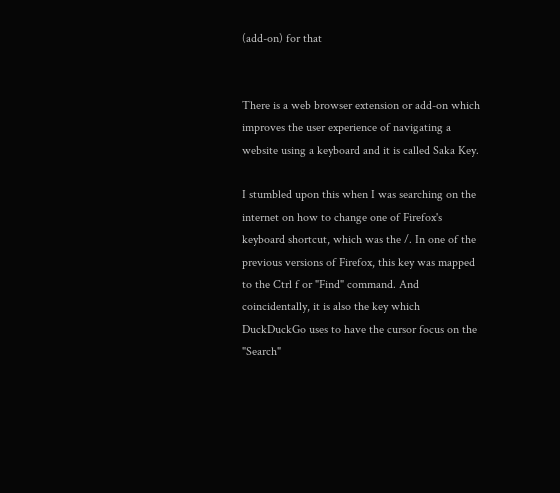(add-on) for that


There is a web browser extension or add-on which improves the user experience of navigating a website using a keyboard and it is called Saka Key.

I stumbled upon this when I was searching on the internet on how to change one of Firefox's keyboard shortcut, which was the /. In one of the previous versions of Firefox, this key was mapped to the Ctrl f or "Find" command. And coincidentally, it is also the key which DuckDuckGo uses to have the cursor focus on the "Search"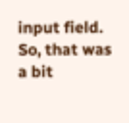input field. So, that was a bit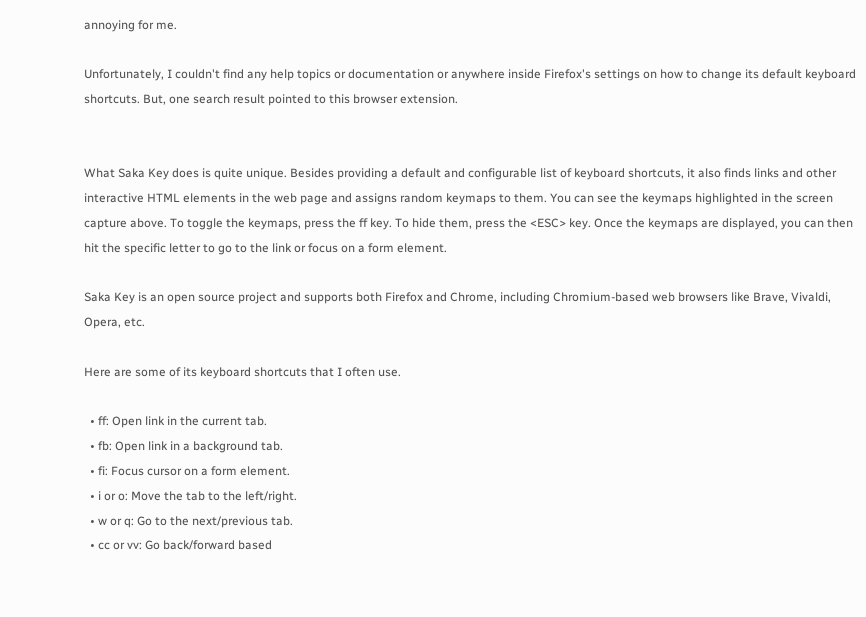annoying for me.

Unfortunately, I couldn't find any help topics or documentation or anywhere inside Firefox's settings on how to change its default keyboard shortcuts. But, one search result pointed to this browser extension.


What Saka Key does is quite unique. Besides providing a default and configurable list of keyboard shortcuts, it also finds links and other interactive HTML elements in the web page and assigns random keymaps to them. You can see the keymaps highlighted in the screen capture above. To toggle the keymaps, press the ff key. To hide them, press the <ESC> key. Once the keymaps are displayed, you can then hit the specific letter to go to the link or focus on a form element.

Saka Key is an open source project and supports both Firefox and Chrome, including Chromium-based web browsers like Brave, Vivaldi, Opera, etc.

Here are some of its keyboard shortcuts that I often use.

  • ff: Open link in the current tab.
  • fb: Open link in a background tab.
  • fi: Focus cursor on a form element.
  • i or o: Move the tab to the left/right.
  • w or q: Go to the next/previous tab.
  • cc or vv: Go back/forward based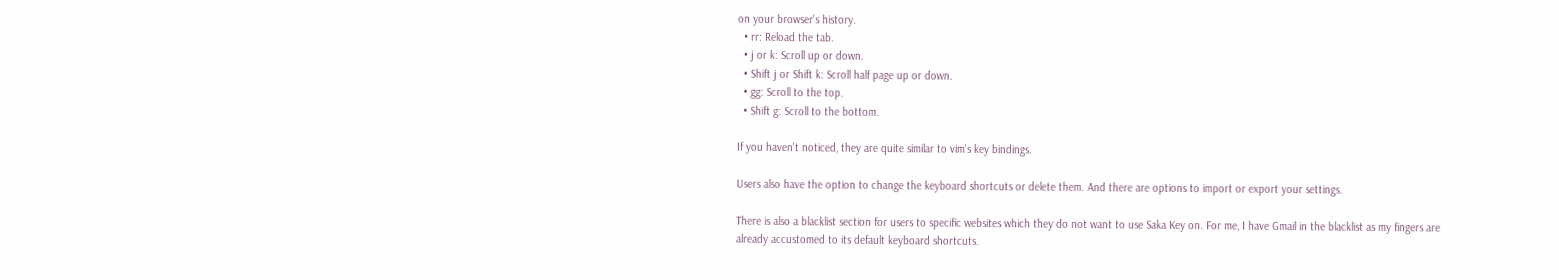on your browser's history.
  • rr: Reload the tab.
  • j or k: Scroll up or down.
  • Shift j or Shift k: Scroll half page up or down.
  • gg: Scroll to the top.
  • Shift g: Scroll to the bottom.

If you haven't noticed, they are quite similar to vim's key bindings.

Users also have the option to change the keyboard shortcuts or delete them. And there are options to import or export your settings.

There is also a blacklist section for users to specific websites which they do not want to use Saka Key on. For me, I have Gmail in the blacklist as my fingers are already accustomed to its default keyboard shortcuts.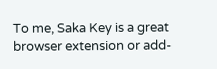To me, Saka Key is a great browser extension or add-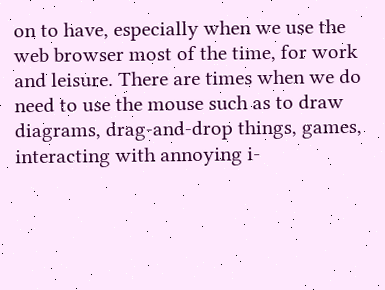on to have, especially when we use the web browser most of the time, for work and leisure. There are times when we do need to use the mouse such as to draw diagrams, drag-and-drop things, games, interacting with annoying i-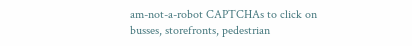am-not-a-robot CAPTCHAs to click on busses, storefronts, pedestrian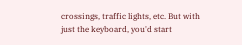crossings, traffic lights, etc. But with just the keyboard, you'd start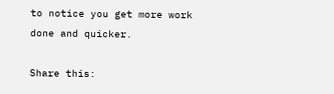to notice you get more work done and quicker.

Share this: